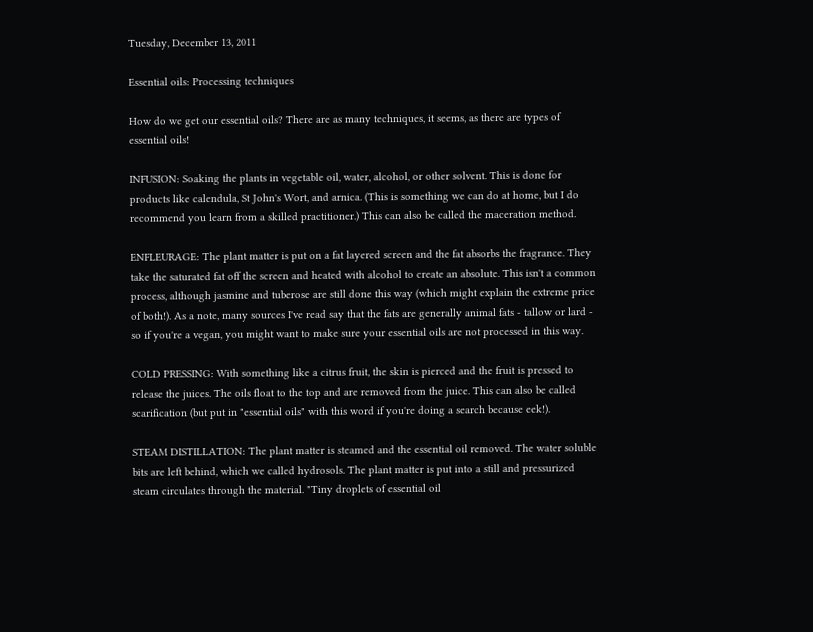Tuesday, December 13, 2011

Essential oils: Processing techniques

How do we get our essential oils? There are as many techniques, it seems, as there are types of essential oils!

INFUSION: Soaking the plants in vegetable oil, water, alcohol, or other solvent. This is done for products like calendula, St John's Wort, and arnica. (This is something we can do at home, but I do recommend you learn from a skilled practitioner.) This can also be called the maceration method.

ENFLEURAGE: The plant matter is put on a fat layered screen and the fat absorbs the fragrance. They take the saturated fat off the screen and heated with alcohol to create an absolute. This isn't a common process, although jasmine and tuberose are still done this way (which might explain the extreme price of both!). As a note, many sources I've read say that the fats are generally animal fats - tallow or lard - so if you're a vegan, you might want to make sure your essential oils are not processed in this way.

COLD PRESSING: With something like a citrus fruit, the skin is pierced and the fruit is pressed to release the juices. The oils float to the top and are removed from the juice. This can also be called scarification (but put in "essential oils" with this word if you're doing a search because eek!).

STEAM DISTILLATION: The plant matter is steamed and the essential oil removed. The water soluble bits are left behind, which we called hydrosols. The plant matter is put into a still and pressurized steam circulates through the material. "Tiny droplets of essential oil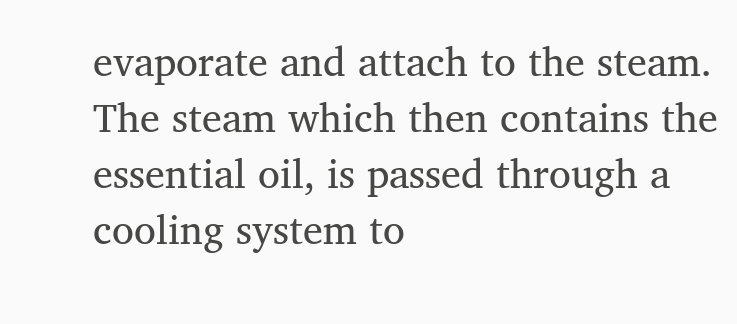evaporate and attach to the steam. The steam which then contains the essential oil, is passed through a cooling system to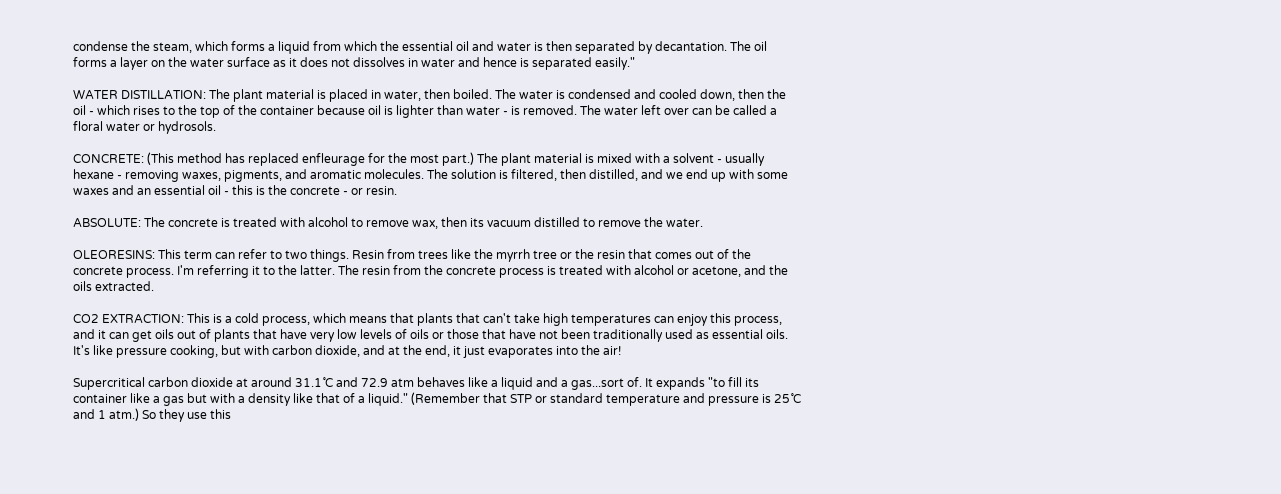condense the steam, which forms a liquid from which the essential oil and water is then separated by decantation. The oil forms a layer on the water surface as it does not dissolves in water and hence is separated easily."

WATER DISTILLATION: The plant material is placed in water, then boiled. The water is condensed and cooled down, then the oil - which rises to the top of the container because oil is lighter than water - is removed. The water left over can be called a floral water or hydrosols.

CONCRETE: (This method has replaced enfleurage for the most part.) The plant material is mixed with a solvent - usually hexane - removing waxes, pigments, and aromatic molecules. The solution is filtered, then distilled, and we end up with some waxes and an essential oil - this is the concrete - or resin.

ABSOLUTE: The concrete is treated with alcohol to remove wax, then its vacuum distilled to remove the water.

OLEORESINS: This term can refer to two things. Resin from trees like the myrrh tree or the resin that comes out of the concrete process. I'm referring it to the latter. The resin from the concrete process is treated with alcohol or acetone, and the oils extracted.

CO2 EXTRACTION: This is a cold process, which means that plants that can't take high temperatures can enjoy this process, and it can get oils out of plants that have very low levels of oils or those that have not been traditionally used as essential oils. It's like pressure cooking, but with carbon dioxide, and at the end, it just evaporates into the air!

Supercritical carbon dioxide at around 31.1˚C and 72.9 atm behaves like a liquid and a gas...sort of. It expands "to fill its container like a gas but with a density like that of a liquid." (Remember that STP or standard temperature and pressure is 25˚C and 1 atm.) So they use this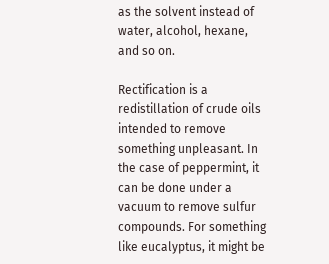as the solvent instead of water, alcohol, hexane, and so on.

Rectification is a redistillation of crude oils intended to remove something unpleasant. In the case of peppermint, it can be done under a vacuum to remove sulfur compounds. For something like eucalyptus, it might be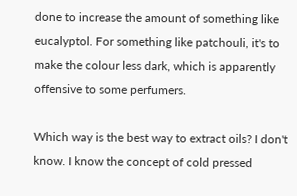done to increase the amount of something like eucalyptol. For something like patchouli, it's to make the colour less dark, which is apparently offensive to some perfumers.

Which way is the best way to extract oils? I don't know. I know the concept of cold pressed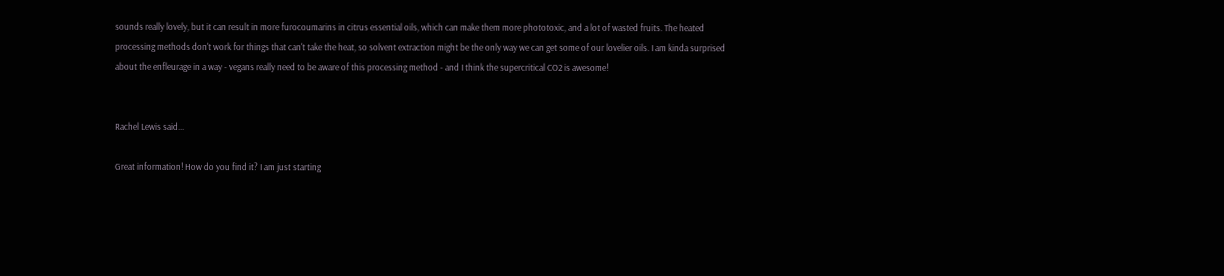sounds really lovely, but it can result in more furocoumarins in citrus essential oils, which can make them more phototoxic, and a lot of wasted fruits. The heated processing methods don't work for things that can't take the heat, so solvent extraction might be the only way we can get some of our lovelier oils. I am kinda surprised about the enfleurage in a way - vegans really need to be aware of this processing method - and I think the supercritical CO2 is awesome!


Rachel Lewis said...

Great information! How do you find it? I am just starting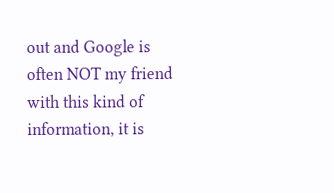out and Google is often NOT my friend with this kind of information, it is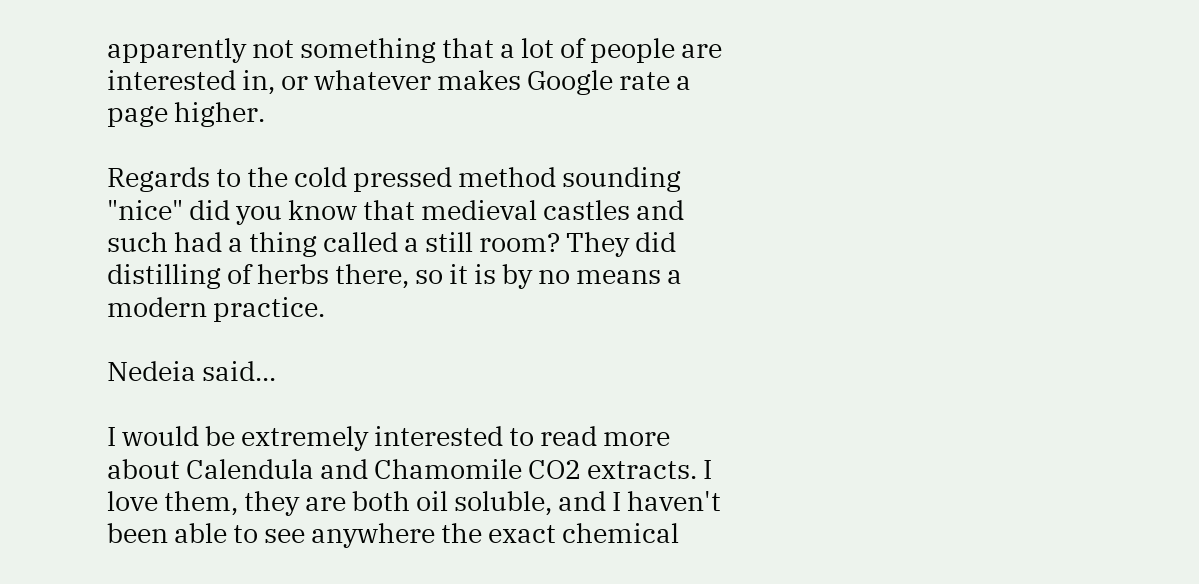apparently not something that a lot of people are interested in, or whatever makes Google rate a page higher.

Regards to the cold pressed method sounding "nice" did you know that medieval castles and such had a thing called a still room? They did distilling of herbs there, so it is by no means a modern practice.

Nedeia said...

I would be extremely interested to read more about Calendula and Chamomile CO2 extracts. I love them, they are both oil soluble, and I haven't been able to see anywhere the exact chemical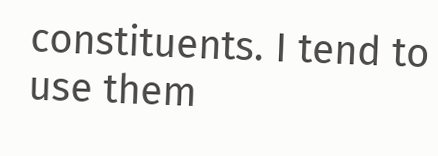constituents. I tend to use them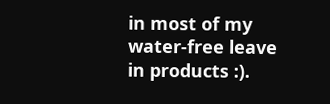in most of my water-free leave in products :).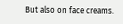But also on face creams.